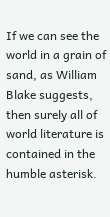If we can see the world in a grain of sand, as William Blake suggests, then surely all of world literature is contained in the humble asterisk.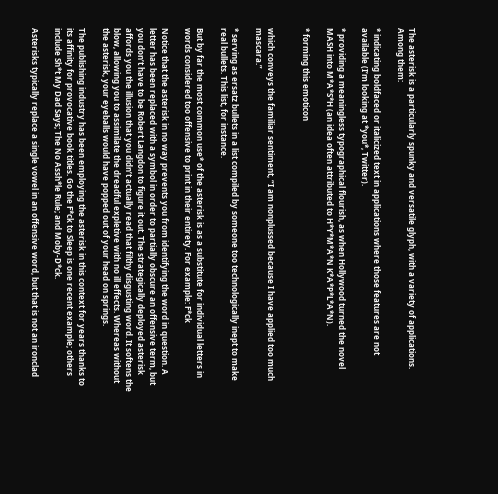The asterisk is a particularly spunky and versatile glyph, with a variety of applications. Among them:

* indicating boldfaced or italicized text in applications where those features are not available (I’m looking at *you*, Twitter).

* providing a meaningless typographical flourish, as when Hollywood turned the novel MASH into M*A*S*H (an idea often attributed to H*Y*M*A*N K*A*P*L*A*N).

* forming this emoticon


which conveys the familiar sentiment, “I am nonplussed because I have applied too much mascara.”

* serving as ersatz bullets in a list compiled by someone too technologically inept to make real bullets. This list, for instance.

But by far the most common use* of the asterisk is as a substitute for individual letters in words considered too offensive to print in their entirety. For example: F*ck

Notice that the asterisk in no way prevents you from identifying the word in question. A letter has been replaced with a symbol in order to partially obscure an offensive term, but you don’t have to be Robert Langdon to figure it out. The strategically deployed asterisk affords you the illusion that you didn’t actually read that filthy disgusting word. It softens the blow, allowing you to assimilate the dreadful expletive with no ill effects. Whereas without the asterisk, your eyeballs would have popped out of your head on springs.

The publishing industry has been employing the asterisk in this context for years thanks to its affinity for provocative book titles. Go the F*ck to Sleep is one recent example; others include Sh*t My Dad Says; The No Assh*le Rule; and Moby-D*ck.

Asterisks typically replace a single vowel in an offensive word, but that is not an ironclad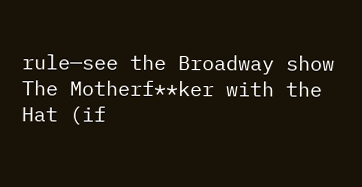rule—see the Broadway show The Motherf**ker with the Hat (if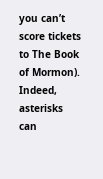you can’t score tickets to The Book of Mormon). Indeed, asterisks can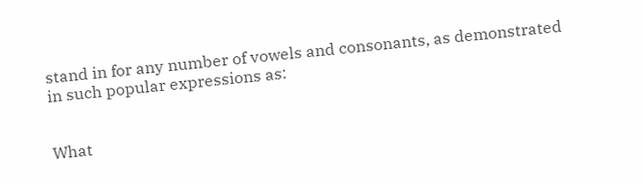stand in for any number of vowels and consonants, as demonstrated in such popular expressions as:


What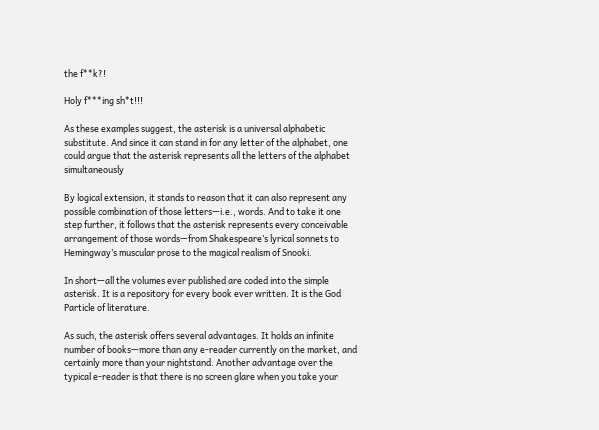the f**k?!

Holy f***ing sh*t!!!

As these examples suggest, the asterisk is a universal alphabetic substitute. And since it can stand in for any letter of the alphabet, one could argue that the asterisk represents all the letters of the alphabet simultaneously

By logical extension, it stands to reason that it can also represent any possible combination of those letters—i.e., words. And to take it one step further, it follows that the asterisk represents every conceivable arrangement of those words—from Shakespeare’s lyrical sonnets to Hemingway’s muscular prose to the magical realism of Snooki.

In short—all the volumes ever published are coded into the simple asterisk. It is a repository for every book ever written. It is the God Particle of literature.

As such, the asterisk offers several advantages. It holds an infinite number of books—more than any e-reader currently on the market, and certainly more than your nightstand. Another advantage over the typical e-reader is that there is no screen glare when you take your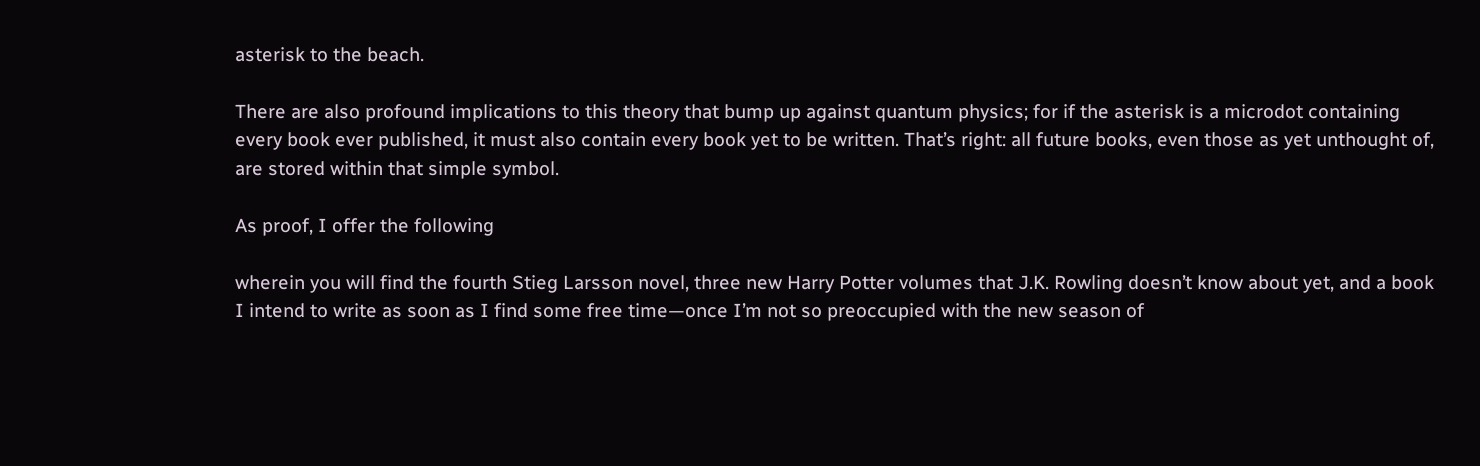asterisk to the beach.

There are also profound implications to this theory that bump up against quantum physics; for if the asterisk is a microdot containing every book ever published, it must also contain every book yet to be written. That’s right: all future books, even those as yet unthought of, are stored within that simple symbol.

As proof, I offer the following

wherein you will find the fourth Stieg Larsson novel, three new Harry Potter volumes that J.K. Rowling doesn’t know about yet, and a book I intend to write as soon as I find some free time—once I’m not so preoccupied with the new season of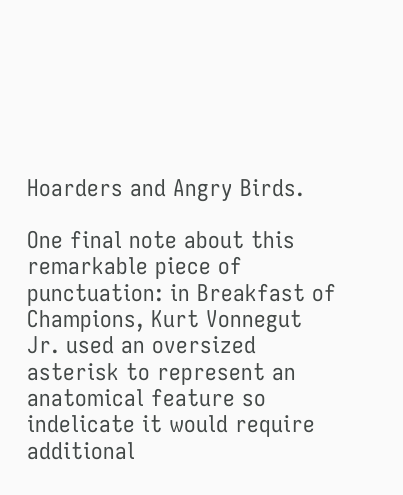Hoarders and Angry Birds.

One final note about this remarkable piece of punctuation: in Breakfast of Champions, Kurt Vonnegut Jr. used an oversized asterisk to represent an anatomical feature so indelicate it would require additional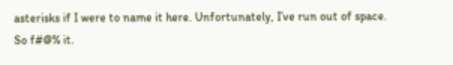asterisks if I were to name it here. Unfortunately, I’ve run out of space. So f#@% it.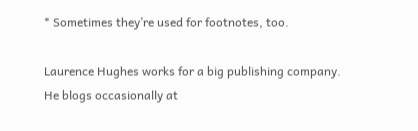* Sometimes they’re used for footnotes, too.

Laurence Hughes works for a big publishing company. He blogs occasionally at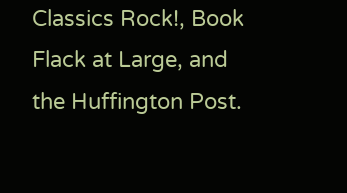Classics Rock!, Book Flack at Large, and the Huffington Post.